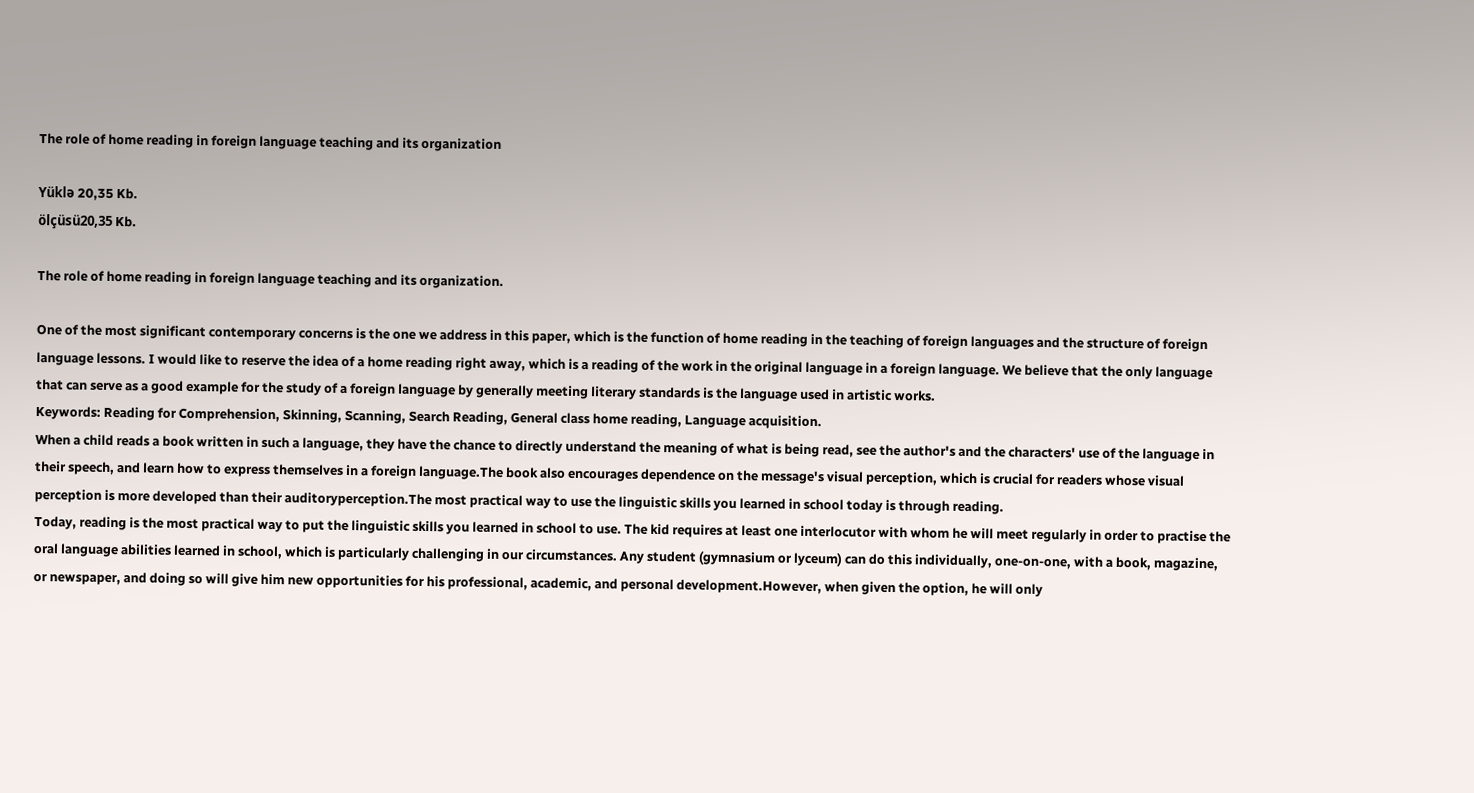The role of home reading in foreign language teaching and its organization

Yüklə 20,35 Kb.
ölçüsü20,35 Kb.

The role of home reading in foreign language teaching and its organization.

One of the most significant contemporary concerns is the one we address in this paper, which is the function of home reading in the teaching of foreign languages and the structure of foreign language lessons. I would like to reserve the idea of a home reading right away, which is a reading of the work in the original language in a foreign language. We believe that the only language that can serve as a good example for the study of a foreign language by generally meeting literary standards is the language used in artistic works.
Keywords: Reading for Comprehension, Skinning, Scanning, Search Reading, General class home reading, Language acquisition.
When a child reads a book written in such a language, they have the chance to directly understand the meaning of what is being read, see the author's and the characters' use of the language in their speech, and learn how to express themselves in a foreign language.The book also encourages dependence on the message's visual perception, which is crucial for readers whose visual perception is more developed than their auditoryperception.The most practical way to use the linguistic skills you learned in school today is through reading.
Today, reading is the most practical way to put the linguistic skills you learned in school to use. The kid requires at least one interlocutor with whom he will meet regularly in order to practise the oral language abilities learned in school, which is particularly challenging in our circumstances. Any student (gymnasium or lyceum) can do this individually, one-on-one, with a book, magazine, or newspaper, and doing so will give him new opportunities for his professional, academic, and personal development.However, when given the option, he will only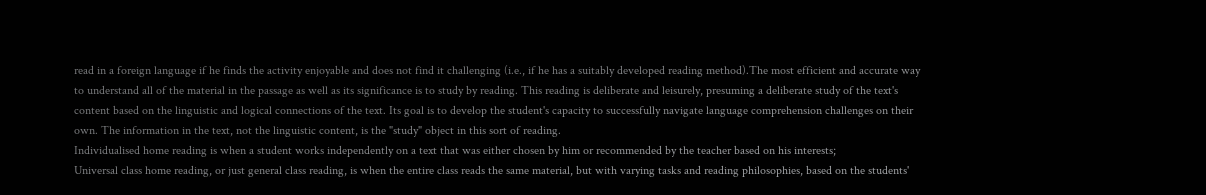read in a foreign language if he finds the activity enjoyable and does not find it challenging (i.e., if he has a suitably developed reading method).The most efficient and accurate way to understand all of the material in the passage as well as its significance is to study by reading. This reading is deliberate and leisurely, presuming a deliberate study of the text's content based on the linguistic and logical connections of the text. Its goal is to develop the student's capacity to successfully navigate language comprehension challenges on their own. The information in the text, not the linguistic content, is the "study" object in this sort of reading.
Individualised home reading is when a student works independently on a text that was either chosen by him or recommended by the teacher based on his interests;
Universal class home reading, or just general class reading, is when the entire class reads the same material, but with varying tasks and reading philosophies, based on the students'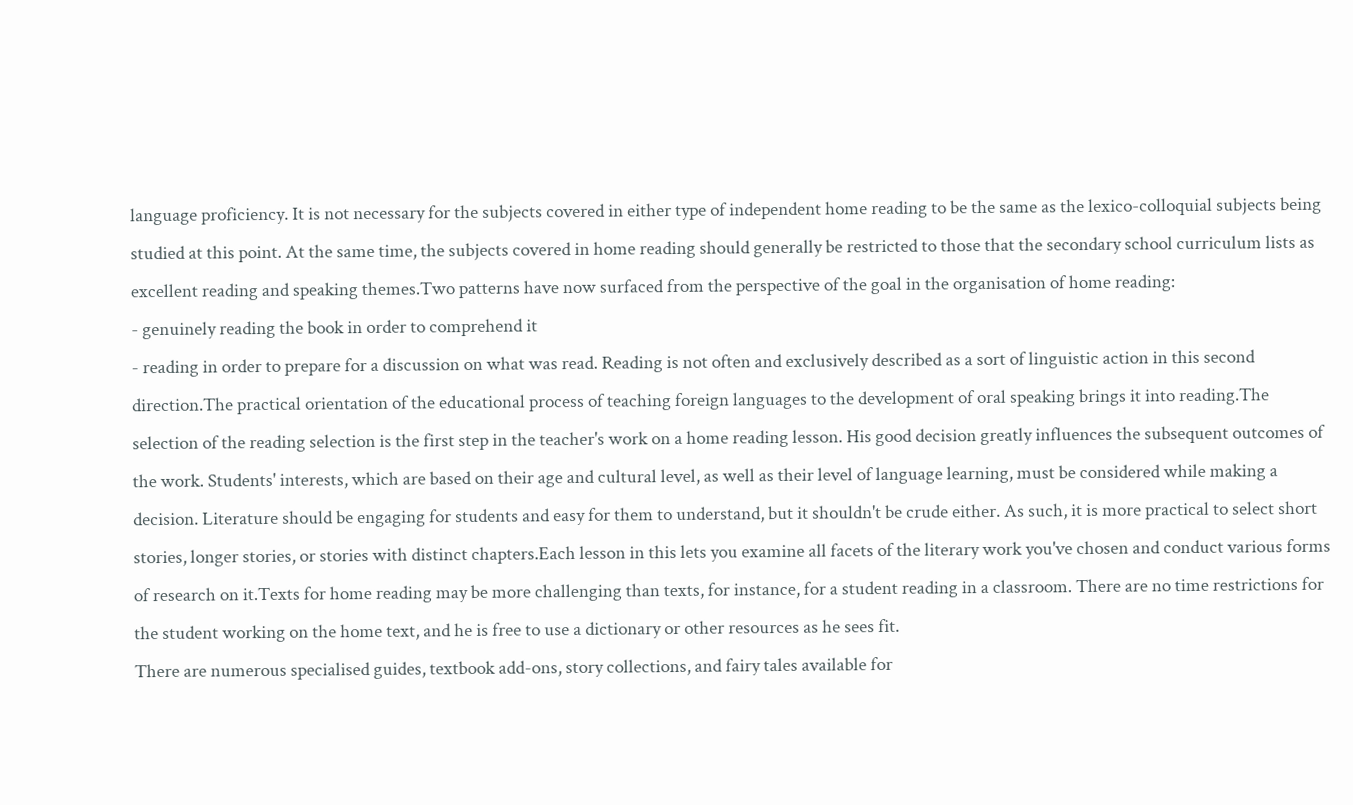language proficiency. It is not necessary for the subjects covered in either type of independent home reading to be the same as the lexico-colloquial subjects being studied at this point. At the same time, the subjects covered in home reading should generally be restricted to those that the secondary school curriculum lists as excellent reading and speaking themes.Two patterns have now surfaced from the perspective of the goal in the organisation of home reading:
- genuinely reading the book in order to comprehend it
- reading in order to prepare for a discussion on what was read. Reading is not often and exclusively described as a sort of linguistic action in this second direction.The practical orientation of the educational process of teaching foreign languages to the development of oral speaking brings it into reading.The selection of the reading selection is the first step in the teacher's work on a home reading lesson. His good decision greatly influences the subsequent outcomes of the work. Students' interests, which are based on their age and cultural level, as well as their level of language learning, must be considered while making a decision. Literature should be engaging for students and easy for them to understand, but it shouldn't be crude either. As such, it is more practical to select short stories, longer stories, or stories with distinct chapters.Each lesson in this lets you examine all facets of the literary work you've chosen and conduct various forms of research on it.Texts for home reading may be more challenging than texts, for instance, for a student reading in a classroom. There are no time restrictions for the student working on the home text, and he is free to use a dictionary or other resources as he sees fit.
There are numerous specialised guides, textbook add-ons, story collections, and fairy tales available for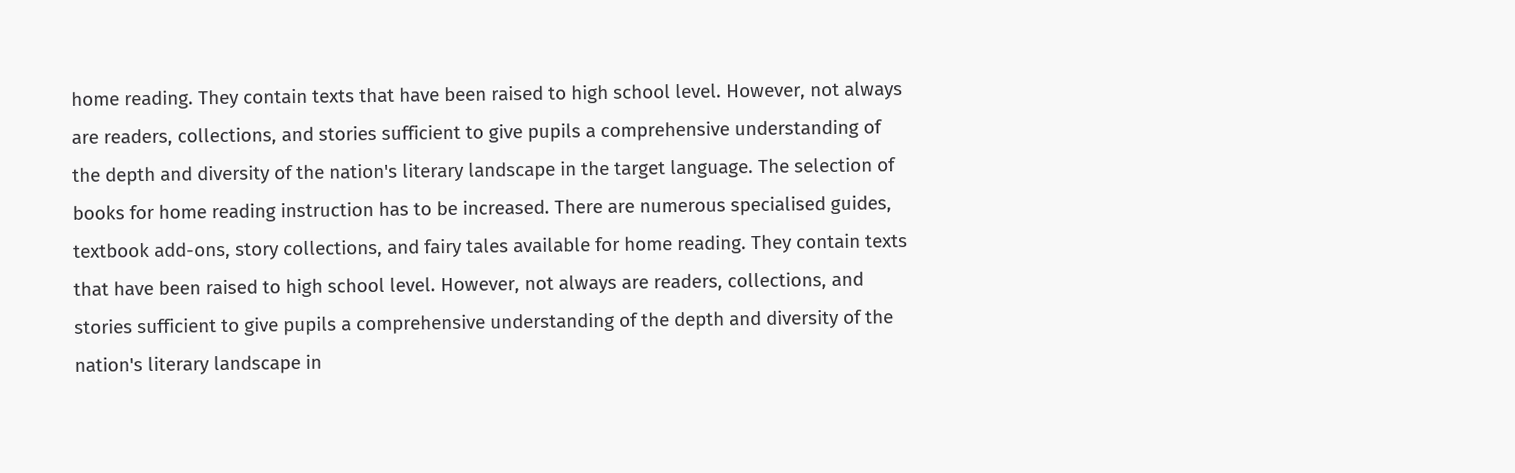home reading. They contain texts that have been raised to high school level. However, not always are readers, collections, and stories sufficient to give pupils a comprehensive understanding of the depth and diversity of the nation's literary landscape in the target language. The selection of books for home reading instruction has to be increased. There are numerous specialised guides, textbook add-ons, story collections, and fairy tales available for home reading. They contain texts that have been raised to high school level. However, not always are readers, collections, and stories sufficient to give pupils a comprehensive understanding of the depth and diversity of the nation's literary landscape in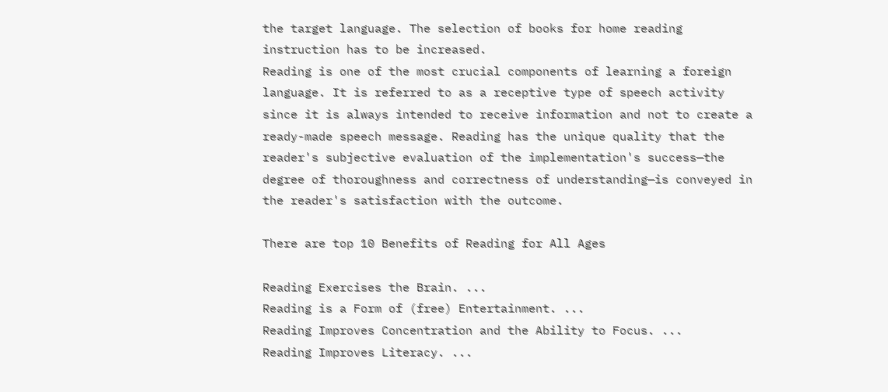the target language. The selection of books for home reading instruction has to be increased.
Reading is one of the most crucial components of learning a foreign language. It is referred to as a receptive type of speech activity since it is always intended to receive information and not to create a ready-made speech message. Reading has the unique quality that the reader's subjective evaluation of the implementation's success—the degree of thoroughness and correctness of understanding—is conveyed in the reader's satisfaction with the outcome.

There are top 10 Benefits of Reading for All Ages

Reading Exercises the Brain. ...
Reading is a Form of (free) Entertainment. ...
Reading Improves Concentration and the Ability to Focus. ...
Reading Improves Literacy. ...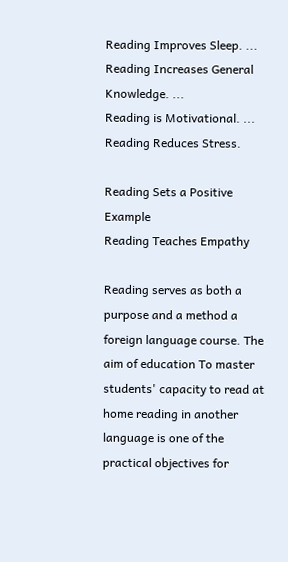Reading Improves Sleep. ...
Reading Increases General Knowledge. ...
Reading is Motivational. ...
Reading Reduces Stress.

Reading Sets a Positive Example
Reading Teaches Empathy

Reading serves as both a purpose and a method a foreign language course. The aim of education To master students' capacity to read at home reading in another language is one of the practical objectives for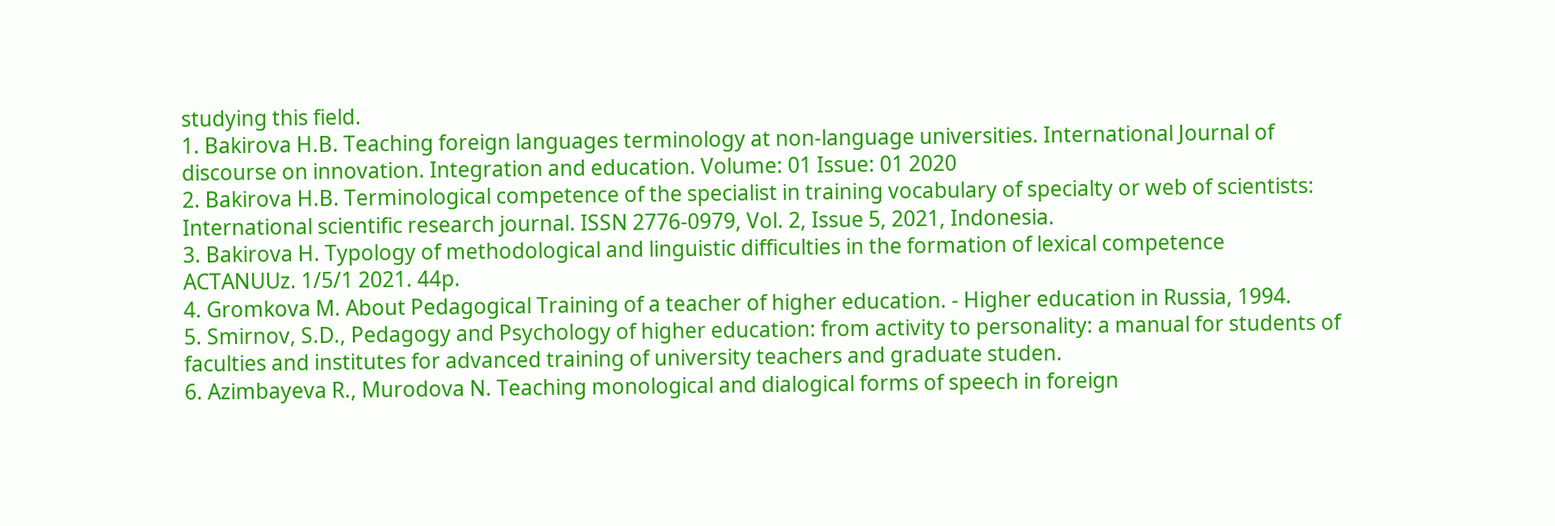studying this field.
1. Bakirova H.B. Teaching foreign languages terminology at non-language universities. International Journal of discourse on innovation. Integration and education. Volume: 01 Issue: 01 2020
2. Bakirova H.B. Terminological competence of the specialist in training vocabulary of specialty or web of scientists: International scientific research journal. ISSN 2776-0979, Vol. 2, Issue 5, 2021, Indonesia.
3. Bakirova H. Typology of methodological and linguistic difficulties in the formation of lexical competence ACTANUUz. 1/5/1 2021. 44p.
4. Gromkova M. About Pedagogical Training of a teacher of higher education. - Higher education in Russia, 1994.
5. Smirnov, S.D., Pedagogy and Psychology of higher education: from activity to personality: a manual for students of faculties and institutes for advanced training of university teachers and graduate studen.
6. Azimbayeva R., Murodova N. Teaching monological and dialogical forms of speech in foreign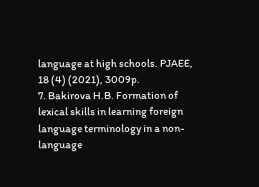language at high schools. PJAEE, 18 (4) (2021), 3009p.
7. Bakirova H.B. Formation of lexical skills in learning foreign language terminology in a non-language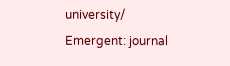university/ Emergent: journal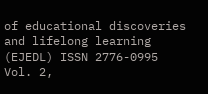of educational discoveries and lifelong learning (EJEDL) ISSN 2776-0995 Vol. 2,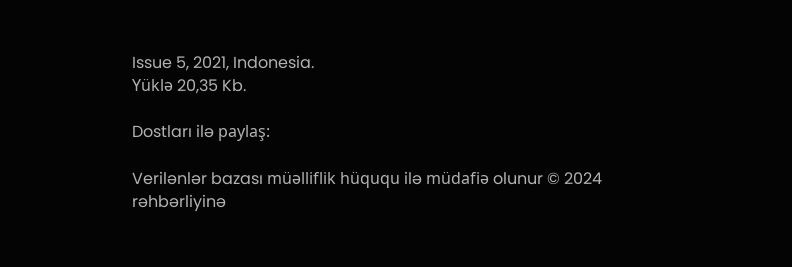Issue 5, 2021, Indonesia.
Yüklə 20,35 Kb.

Dostları ilə paylaş:

Verilənlər bazası müəlliflik hüququ ilə müdafiə olunur © 2024
rəhbərliyinə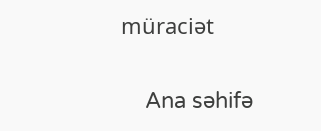müraciət

    Ana səhifə